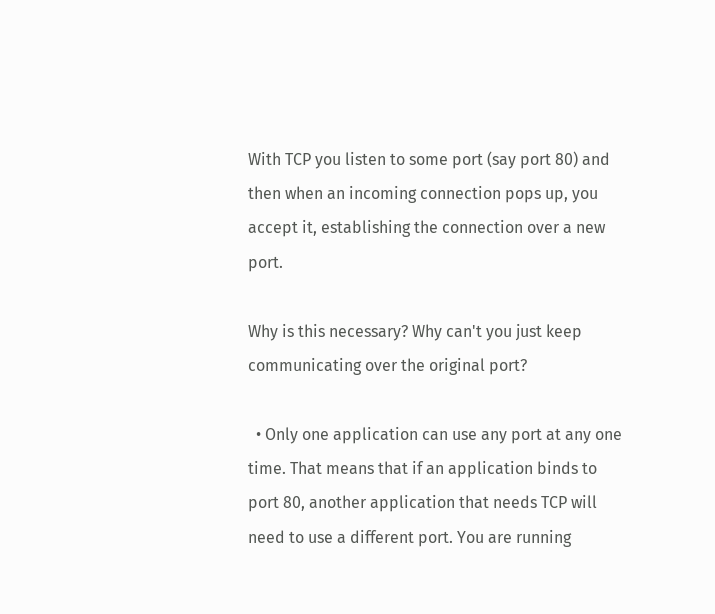With TCP you listen to some port (say port 80) and then when an incoming connection pops up, you accept it, establishing the connection over a new port.

Why is this necessary? Why can't you just keep communicating over the original port?

  • Only one application can use any port at any one time. That means that if an application binds to port 80, another application that needs TCP will need to use a different port. You are running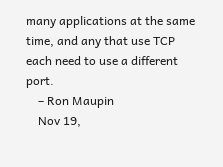many applications at the same time, and any that use TCP each need to use a different port.
    – Ron Maupin
    Nov 19,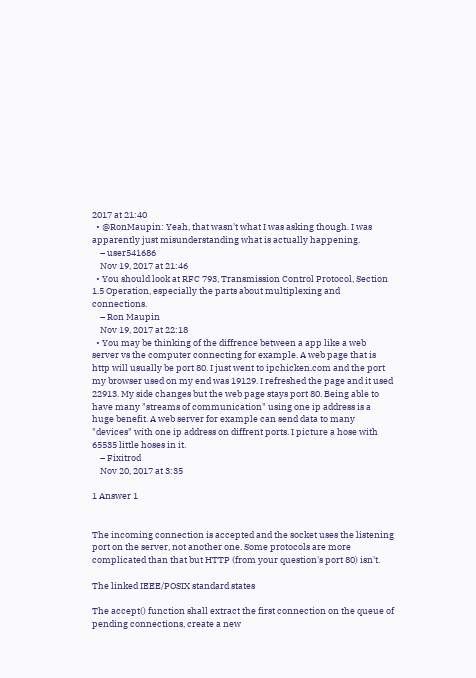2017 at 21:40
  • @RonMaupin: Yeah, that wasn't what I was asking though. I was apparently just misunderstanding what is actually happening.
    – user541686
    Nov 19, 2017 at 21:46
  • You should look at RFC 793, Transmission Control Protocol, Section 1.5 Operation, especially the parts about multiplexing and connections.
    – Ron Maupin
    Nov 19, 2017 at 22:18
  • You may be thinking of the diffrence between a app like a web server vs the computer connecting for example. A web page that is http will usually be port 80. I just went to ipchicken.com and the port my browser used on my end was 19129. I refreshed the page and it used 22913. My side changes but the web page stays port 80. Being able to have many "streams of communication" using one ip address is a huge benefit. A web server for example can send data to many "devices" with one ip address on diffrent ports. I picture a hose with 65535 little hoses in it.
    – Fixitrod
    Nov 20, 2017 at 3:35

1 Answer 1


The incoming connection is accepted and the socket uses the listening port on the server, not another one. Some protocols are more complicated than that but HTTP (from your question's port 80) isn't.

The linked IEEE/POSIX standard states

The accept() function shall extract the first connection on the queue of pending connections, create a new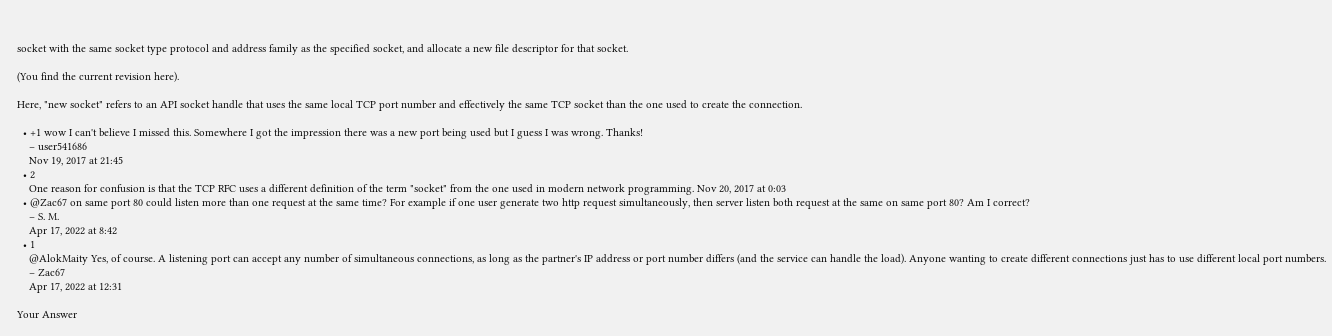socket with the same socket type protocol and address family as the specified socket, and allocate a new file descriptor for that socket.

(You find the current revision here).

Here, "new socket" refers to an API socket handle that uses the same local TCP port number and effectively the same TCP socket than the one used to create the connection.

  • +1 wow I can't believe I missed this. Somewhere I got the impression there was a new port being used but I guess I was wrong. Thanks!
    – user541686
    Nov 19, 2017 at 21:45
  • 2
    One reason for confusion is that the TCP RFC uses a different definition of the term "socket" from the one used in modern network programming. Nov 20, 2017 at 0:03
  • @Zac67 on same port 80 could listen more than one request at the same time? For example if one user generate two http request simultaneously, then server listen both request at the same on same port 80? Am I correct?
    – S. M.
    Apr 17, 2022 at 8:42
  • 1
    @AlokMaity Yes, of course. A listening port can accept any number of simultaneous connections, as long as the partner's IP address or port number differs (and the service can handle the load). Anyone wanting to create different connections just has to use different local port numbers.
    – Zac67
    Apr 17, 2022 at 12:31

Your Answer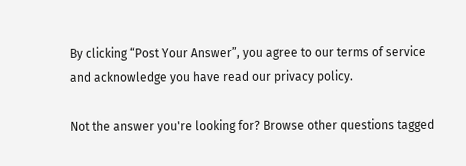By clicking “Post Your Answer”, you agree to our terms of service and acknowledge you have read our privacy policy.

Not the answer you're looking for? Browse other questions tagged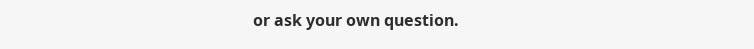or ask your own question.